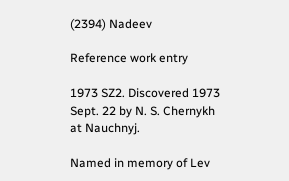(2394) Nadeev

Reference work entry

1973 SZ2. Discovered 1973 Sept. 22 by N. S. Chernykh at Nauchnyj.

Named in memory of Lev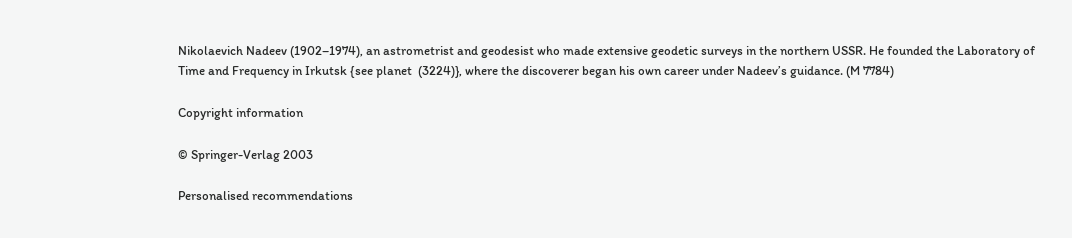Nikolaevich Nadeev (1902–1974), an astrometrist and geodesist who made extensive geodetic surveys in the northern USSR. He founded the Laboratory of Time and Frequency in Irkutsk {see planet  (3224)}, where the discoverer began his own career under Nadeev’s guidance. (M 7784)

Copyright information

© Springer-Verlag 2003

Personalised recommendations